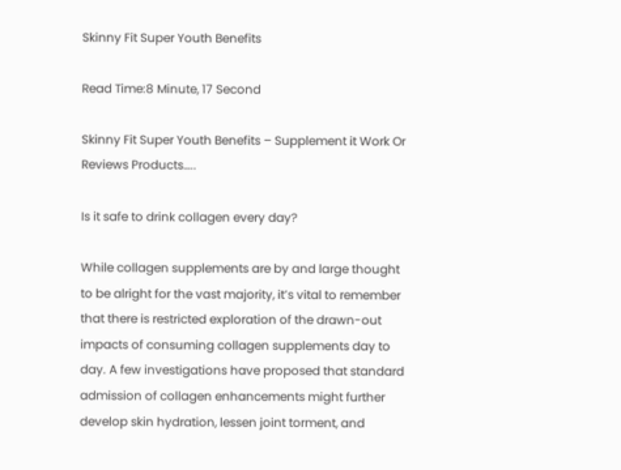Skinny Fit Super Youth Benefits

Read Time:8 Minute, 17 Second

Skinny Fit Super Youth Benefits – Supplement it Work Or Reviews Products…..

Is it safe to drink collagen every day?

While collagen supplements are by and large thought to be alright for the vast majority, it’s vital to remember that there is restricted exploration of the drawn-out impacts of consuming collagen supplements day to day. A few investigations have proposed that standard admission of collagen enhancements might further develop skin hydration, lessen joint torment, and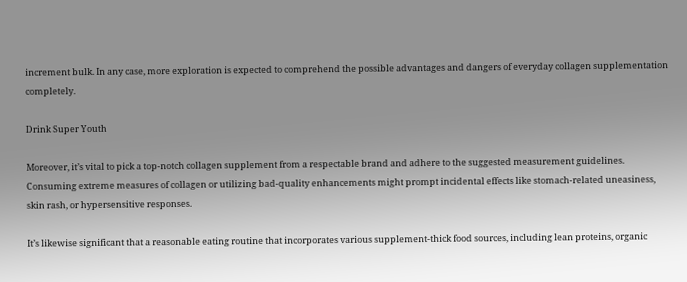increment bulk. In any case, more exploration is expected to comprehend the possible advantages and dangers of everyday collagen supplementation completely.

Drink Super Youth

Moreover, it’s vital to pick a top-notch collagen supplement from a respectable brand and adhere to the suggested measurement guidelines. Consuming extreme measures of collagen or utilizing bad-quality enhancements might prompt incidental effects like stomach-related uneasiness, skin rash, or hypersensitive responses.

It’s likewise significant that a reasonable eating routine that incorporates various supplement-thick food sources, including lean proteins, organic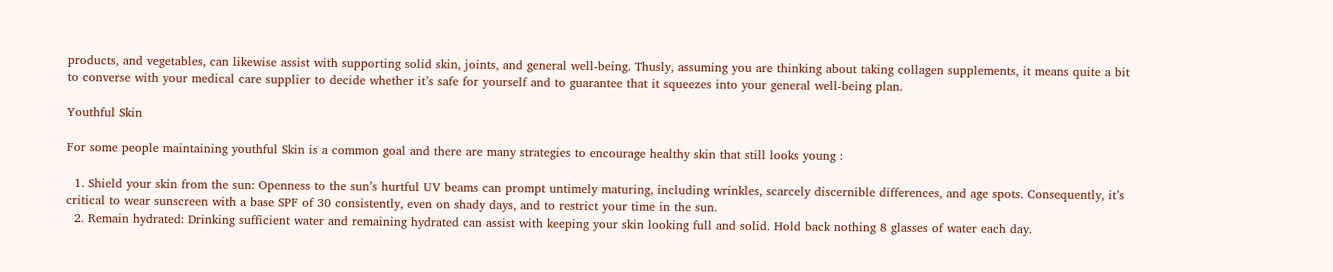products, and vegetables, can likewise assist with supporting solid skin, joints, and general well-being. Thusly, assuming you are thinking about taking collagen supplements, it means quite a bit to converse with your medical care supplier to decide whether it’s safe for yourself and to guarantee that it squeezes into your general well-being plan.

Youthful Skin

For some people maintaining youthful Skin is a common goal and there are many strategies to encourage healthy skin that still looks young :

  1. Shield your skin from the sun: Openness to the sun’s hurtful UV beams can prompt untimely maturing, including wrinkles, scarcely discernible differences, and age spots. Consequently, it’s critical to wear sunscreen with a base SPF of 30 consistently, even on shady days, and to restrict your time in the sun.
  2. Remain hydrated: Drinking sufficient water and remaining hydrated can assist with keeping your skin looking full and solid. Hold back nothing 8 glasses of water each day.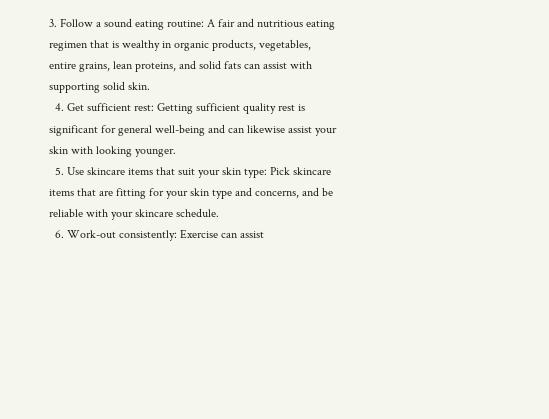3. Follow a sound eating routine: A fair and nutritious eating regimen that is wealthy in organic products, vegetables, entire grains, lean proteins, and solid fats can assist with supporting solid skin.
  4. Get sufficient rest: Getting sufficient quality rest is significant for general well-being and can likewise assist your skin with looking younger.
  5. Use skincare items that suit your skin type: Pick skincare items that are fitting for your skin type and concerns, and be reliable with your skincare schedule.
  6. Work-out consistently: Exercise can assist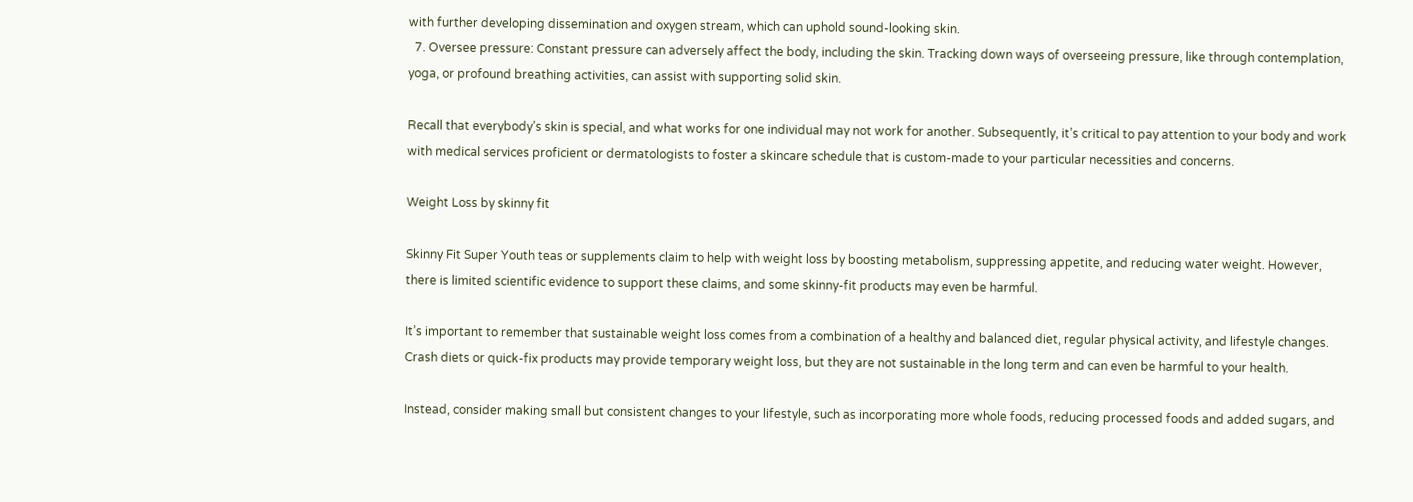with further developing dissemination and oxygen stream, which can uphold sound-looking skin.
  7. Oversee pressure: Constant pressure can adversely affect the body, including the skin. Tracking down ways of overseeing pressure, like through contemplation, yoga, or profound breathing activities, can assist with supporting solid skin.

Recall that everybody’s skin is special, and what works for one individual may not work for another. Subsequently, it’s critical to pay attention to your body and work with medical services proficient or dermatologists to foster a skincare schedule that is custom-made to your particular necessities and concerns.

Weight Loss by skinny fit

Skinny Fit Super Youth teas or supplements claim to help with weight loss by boosting metabolism, suppressing appetite, and reducing water weight. However, there is limited scientific evidence to support these claims, and some skinny-fit products may even be harmful.

It’s important to remember that sustainable weight loss comes from a combination of a healthy and balanced diet, regular physical activity, and lifestyle changes. Crash diets or quick-fix products may provide temporary weight loss, but they are not sustainable in the long term and can even be harmful to your health.

Instead, consider making small but consistent changes to your lifestyle, such as incorporating more whole foods, reducing processed foods and added sugars, and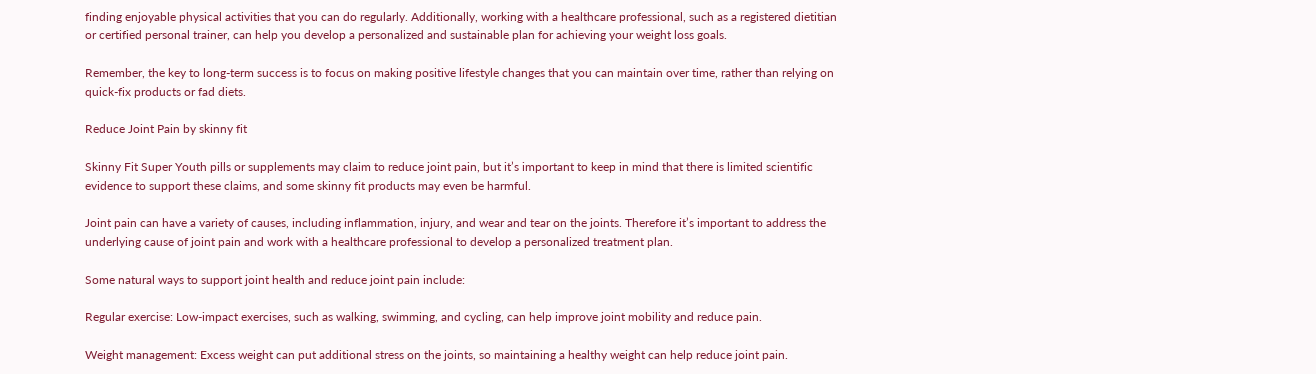finding enjoyable physical activities that you can do regularly. Additionally, working with a healthcare professional, such as a registered dietitian or certified personal trainer, can help you develop a personalized and sustainable plan for achieving your weight loss goals.

Remember, the key to long-term success is to focus on making positive lifestyle changes that you can maintain over time, rather than relying on quick-fix products or fad diets.

Reduce Joint Pain by skinny fit

Skinny Fit Super Youth pills or supplements may claim to reduce joint pain, but it’s important to keep in mind that there is limited scientific evidence to support these claims, and some skinny fit products may even be harmful.

Joint pain can have a variety of causes, including inflammation, injury, and wear and tear on the joints. Therefore it’s important to address the underlying cause of joint pain and work with a healthcare professional to develop a personalized treatment plan.

Some natural ways to support joint health and reduce joint pain include:

Regular exercise: Low-impact exercises, such as walking, swimming, and cycling, can help improve joint mobility and reduce pain.

Weight management: Excess weight can put additional stress on the joints, so maintaining a healthy weight can help reduce joint pain.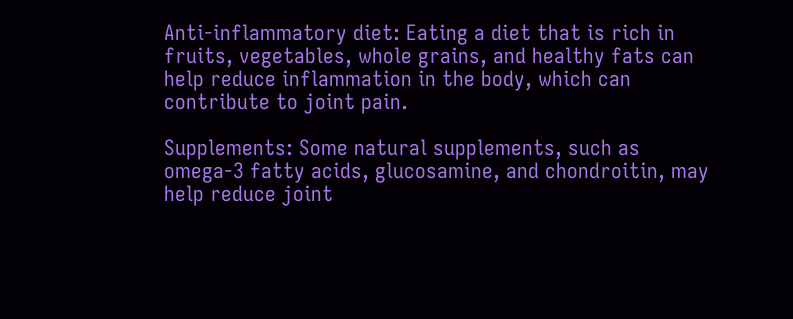Anti-inflammatory diet: Eating a diet that is rich in fruits, vegetables, whole grains, and healthy fats can help reduce inflammation in the body, which can contribute to joint pain.

Supplements: Some natural supplements, such as omega-3 fatty acids, glucosamine, and chondroitin, may help reduce joint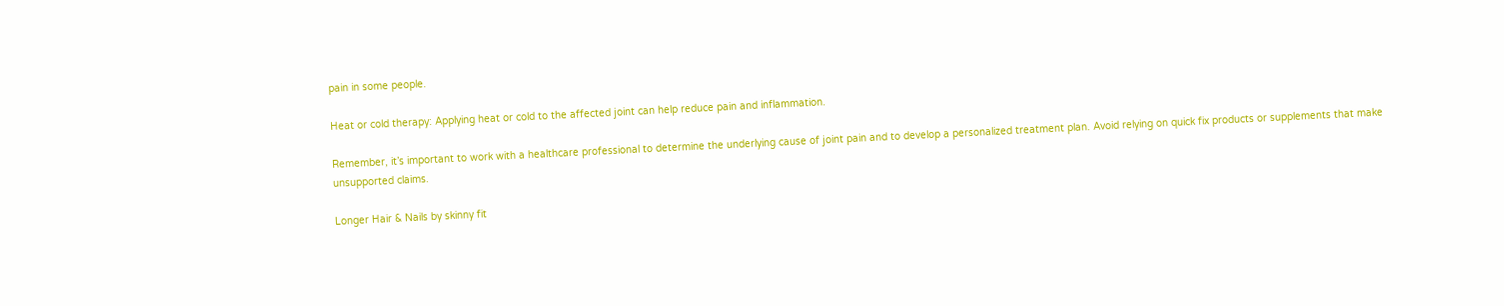pain in some people.

Heat or cold therapy: Applying heat or cold to the affected joint can help reduce pain and inflammation.

Remember, it’s important to work with a healthcare professional to determine the underlying cause of joint pain and to develop a personalized treatment plan. Avoid relying on quick fix products or supplements that make unsupported claims.

Longer Hair & Nails by skinny fit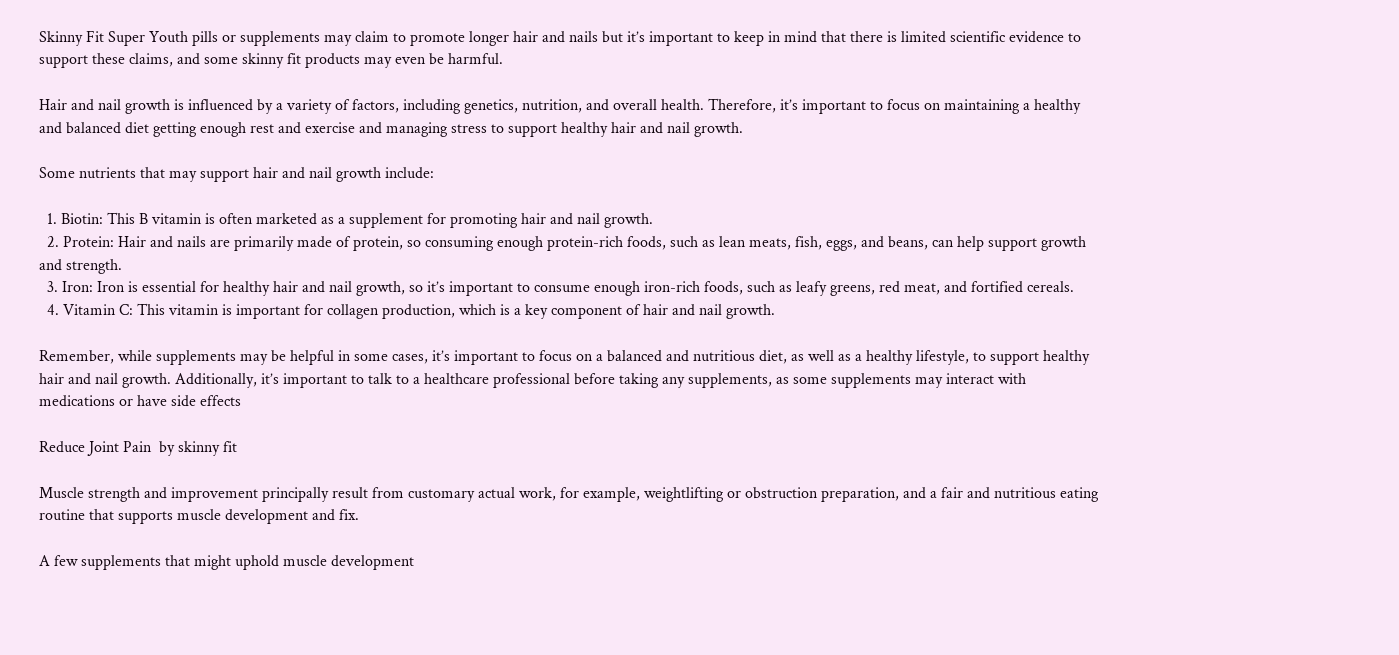Skinny Fit Super Youth pills or supplements may claim to promote longer hair and nails but it’s important to keep in mind that there is limited scientific evidence to support these claims, and some skinny fit products may even be harmful.

Hair and nail growth is influenced by a variety of factors, including genetics, nutrition, and overall health. Therefore, it’s important to focus on maintaining a healthy and balanced diet getting enough rest and exercise and managing stress to support healthy hair and nail growth.

Some nutrients that may support hair and nail growth include:

  1. Biotin: This B vitamin is often marketed as a supplement for promoting hair and nail growth.
  2. Protein: Hair and nails are primarily made of protein, so consuming enough protein-rich foods, such as lean meats, fish, eggs, and beans, can help support growth and strength.
  3. Iron: Iron is essential for healthy hair and nail growth, so it’s important to consume enough iron-rich foods, such as leafy greens, red meat, and fortified cereals.
  4. Vitamin C: This vitamin is important for collagen production, which is a key component of hair and nail growth.

Remember, while supplements may be helpful in some cases, it’s important to focus on a balanced and nutritious diet, as well as a healthy lifestyle, to support healthy hair and nail growth. Additionally, it’s important to talk to a healthcare professional before taking any supplements, as some supplements may interact with medications or have side effects

Reduce Joint Pain  by skinny fit

Muscle strength and improvement principally result from customary actual work, for example, weightlifting or obstruction preparation, and a fair and nutritious eating routine that supports muscle development and fix.

A few supplements that might uphold muscle development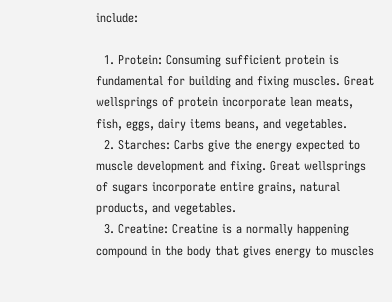include:

  1. Protein: Consuming sufficient protein is fundamental for building and fixing muscles. Great wellsprings of protein incorporate lean meats, fish, eggs, dairy items beans, and vegetables.
  2. Starches: Carbs give the energy expected to muscle development and fixing. Great wellsprings of sugars incorporate entire grains, natural products, and vegetables.
  3. Creatine: Creatine is a normally happening compound in the body that gives energy to muscles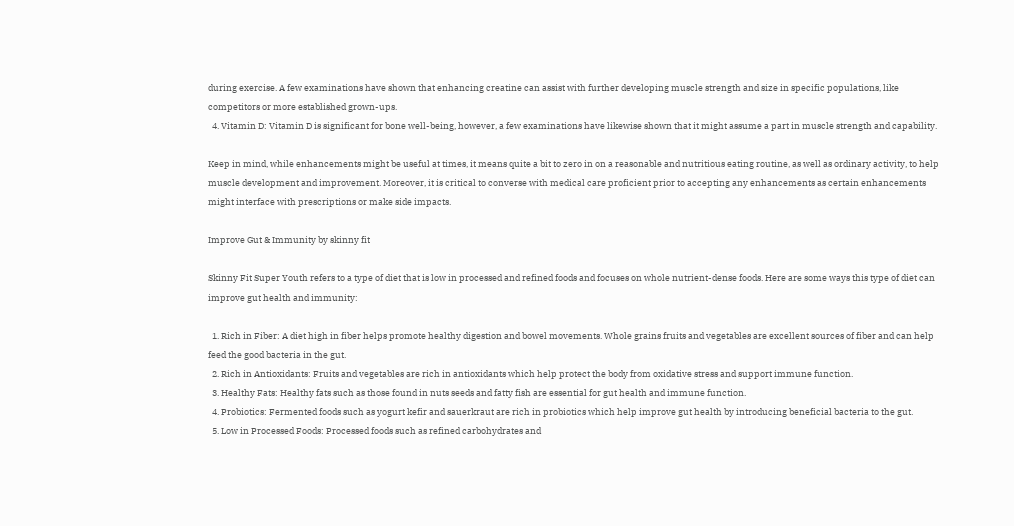during exercise. A few examinations have shown that enhancing creatine can assist with further developing muscle strength and size in specific populations, like competitors or more established grown-ups.
  4. Vitamin D: Vitamin D is significant for bone well-being, however, a few examinations have likewise shown that it might assume a part in muscle strength and capability.

Keep in mind, while enhancements might be useful at times, it means quite a bit to zero in on a reasonable and nutritious eating routine, as well as ordinary activity, to help muscle development and improvement. Moreover, it is critical to converse with medical care proficient prior to accepting any enhancements as certain enhancements might interface with prescriptions or make side impacts.

Improve Gut & Immunity by skinny fit

Skinny Fit Super Youth refers to a type of diet that is low in processed and refined foods and focuses on whole nutrient-dense foods. Here are some ways this type of diet can improve gut health and immunity:

  1. Rich in Fiber: A diet high in fiber helps promote healthy digestion and bowel movements. Whole grains fruits and vegetables are excellent sources of fiber and can help feed the good bacteria in the gut.
  2. Rich in Antioxidants: Fruits and vegetables are rich in antioxidants which help protect the body from oxidative stress and support immune function.
  3. Healthy Fats: Healthy fats such as those found in nuts seeds and fatty fish are essential for gut health and immune function.
  4. Probiotics: Fermented foods such as yogurt kefir and sauerkraut are rich in probiotics which help improve gut health by introducing beneficial bacteria to the gut.
  5. Low in Processed Foods: Processed foods such as refined carbohydrates and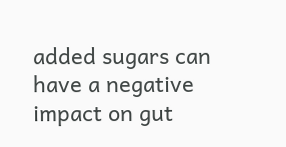added sugars can have a negative impact on gut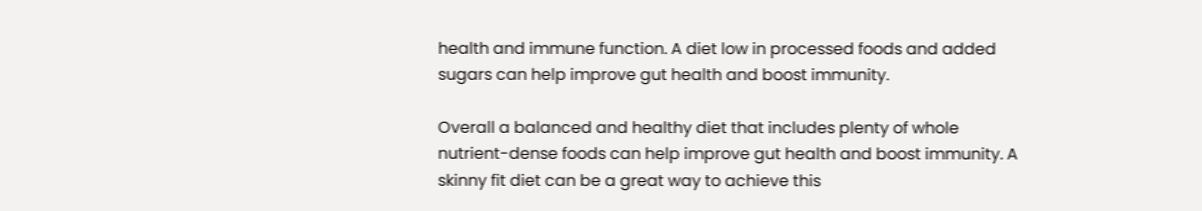health and immune function. A diet low in processed foods and added sugars can help improve gut health and boost immunity.

Overall a balanced and healthy diet that includes plenty of whole nutrient-dense foods can help improve gut health and boost immunity. A skinny fit diet can be a great way to achieve this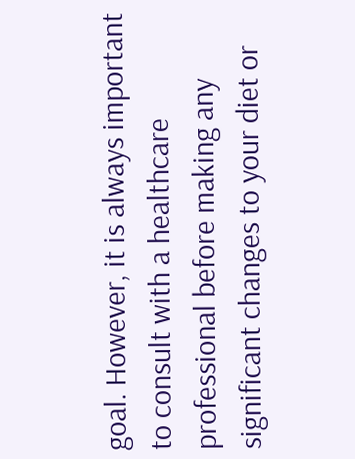goal. However, it is always important to consult with a healthcare professional before making any significant changes to your diet or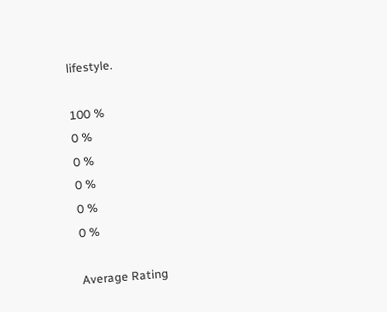lifestyle.

100 %
0 %
0 %
0 %
0 %
0 %

Average Rating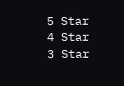5 Star
4 Star
3 Star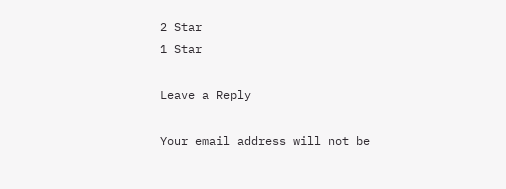2 Star
1 Star

Leave a Reply

Your email address will not be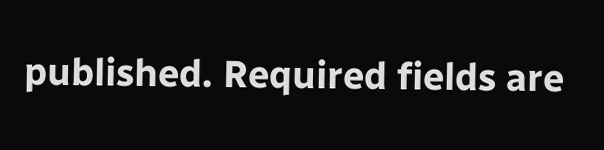published. Required fields are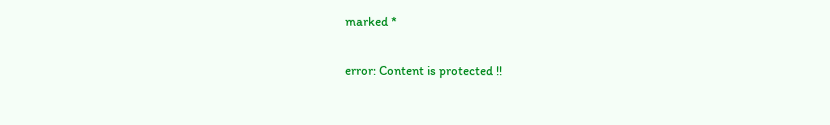marked *

error: Content is protected !!